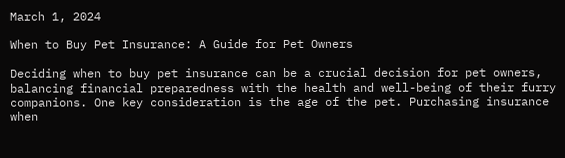March 1, 2024

When to Buy Pet Insurance: A Guide for Pet Owners

Deciding when to buy pet insurance can be a crucial decision for pet owners, balancing financial preparedness with the health and well-being of their furry companions. One key consideration is the age of the pet. Purchasing insurance when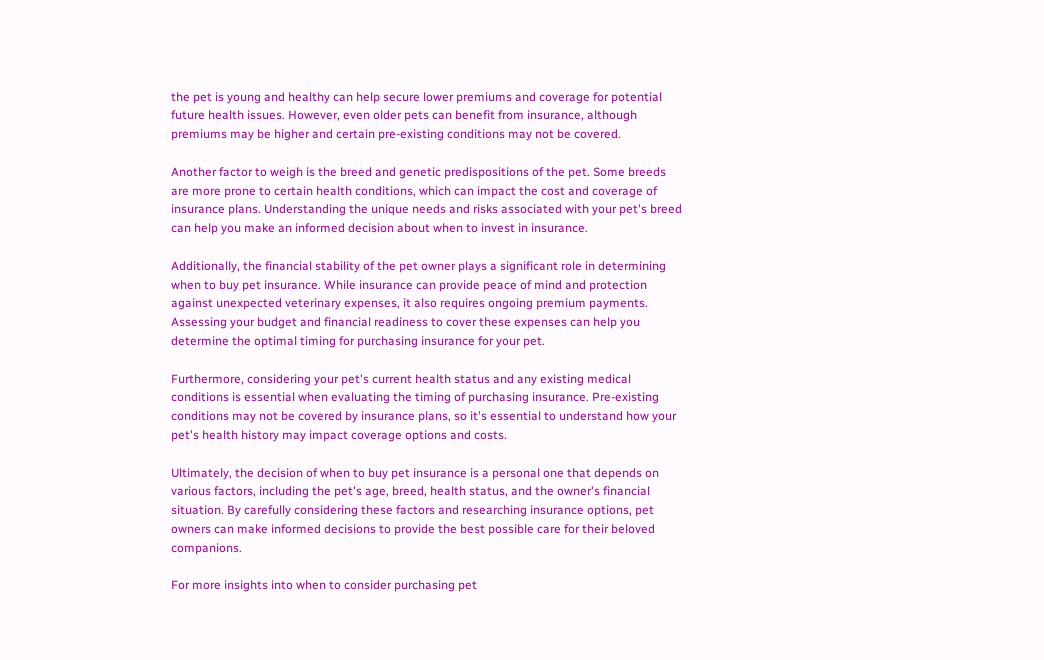the pet is young and healthy can help secure lower premiums and coverage for potential future health issues. However, even older pets can benefit from insurance, although premiums may be higher and certain pre-existing conditions may not be covered.

Another factor to weigh is the breed and genetic predispositions of the pet. Some breeds are more prone to certain health conditions, which can impact the cost and coverage of insurance plans. Understanding the unique needs and risks associated with your pet's breed can help you make an informed decision about when to invest in insurance.

Additionally, the financial stability of the pet owner plays a significant role in determining when to buy pet insurance. While insurance can provide peace of mind and protection against unexpected veterinary expenses, it also requires ongoing premium payments. Assessing your budget and financial readiness to cover these expenses can help you determine the optimal timing for purchasing insurance for your pet.

Furthermore, considering your pet's current health status and any existing medical conditions is essential when evaluating the timing of purchasing insurance. Pre-existing conditions may not be covered by insurance plans, so it's essential to understand how your pet's health history may impact coverage options and costs.

Ultimately, the decision of when to buy pet insurance is a personal one that depends on various factors, including the pet's age, breed, health status, and the owner's financial situation. By carefully considering these factors and researching insurance options, pet owners can make informed decisions to provide the best possible care for their beloved companions.

For more insights into when to consider purchasing pet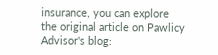insurance, you can explore the original article on Pawlicy Advisor's blog: